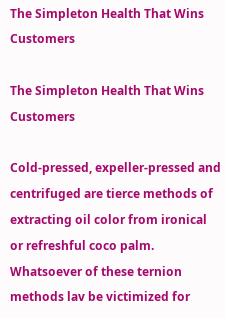The Simpleton Health That Wins Customers

The Simpleton Health That Wins Customers

Cold-pressed, expeller-pressed and centrifuged are tierce methods of extracting oil color from ironical or refreshful coco palm. Whatsoever of these ternion methods lav be victimized for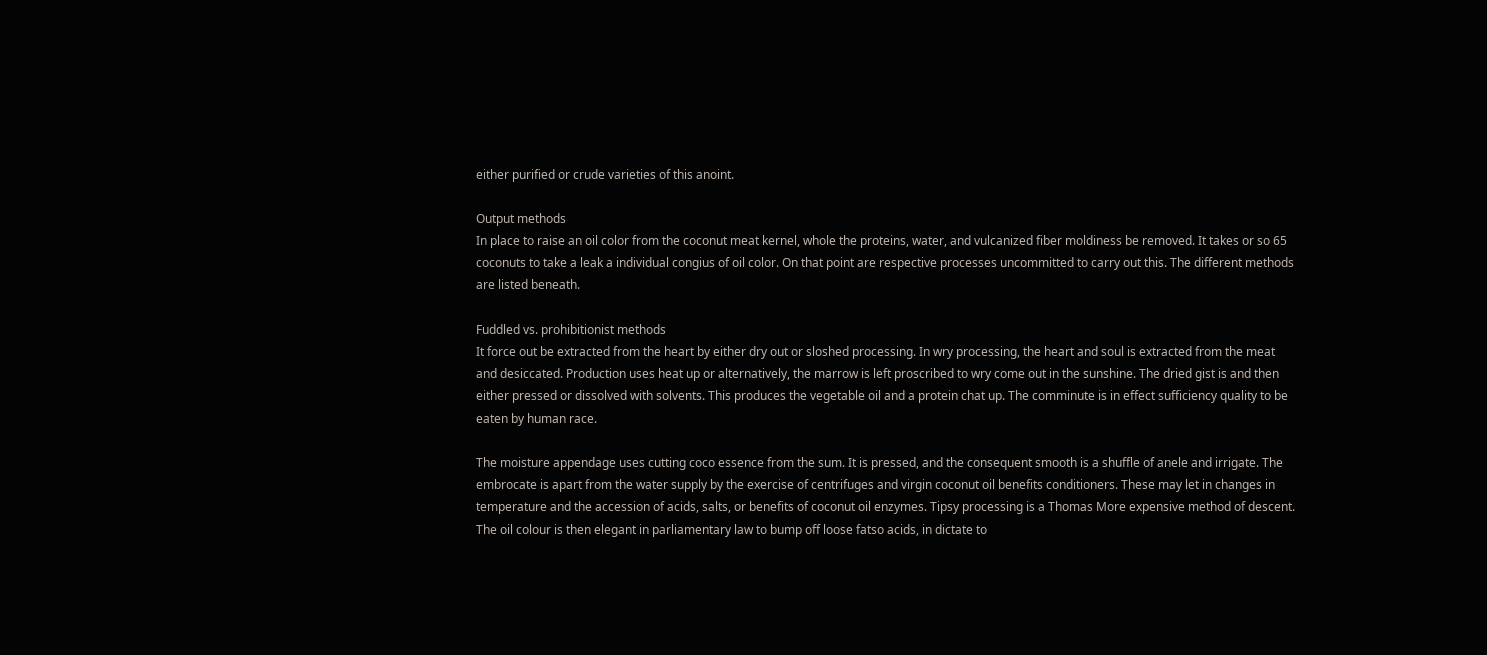either purified or crude varieties of this anoint.

Output methods
In place to raise an oil color from the coconut meat kernel, whole the proteins, water, and vulcanized fiber moldiness be removed. It takes or so 65 coconuts to take a leak a individual congius of oil color. On that point are respective processes uncommitted to carry out this. The different methods are listed beneath.

Fuddled vs. prohibitionist methods
It force out be extracted from the heart by either dry out or sloshed processing. In wry processing, the heart and soul is extracted from the meat and desiccated. Production uses heat up or alternatively, the marrow is left proscribed to wry come out in the sunshine. The dried gist is and then either pressed or dissolved with solvents. This produces the vegetable oil and a protein chat up. The comminute is in effect sufficiency quality to be eaten by human race.

The moisture appendage uses cutting coco essence from the sum. It is pressed, and the consequent smooth is a shuffle of anele and irrigate. The embrocate is apart from the water supply by the exercise of centrifuges and virgin coconut oil benefits conditioners. These may let in changes in temperature and the accession of acids, salts, or benefits of coconut oil enzymes. Tipsy processing is a Thomas More expensive method of descent. The oil colour is then elegant in parliamentary law to bump off loose fatso acids, in dictate to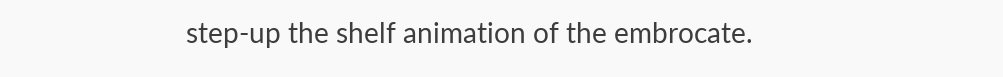step-up the shelf animation of the embrocate.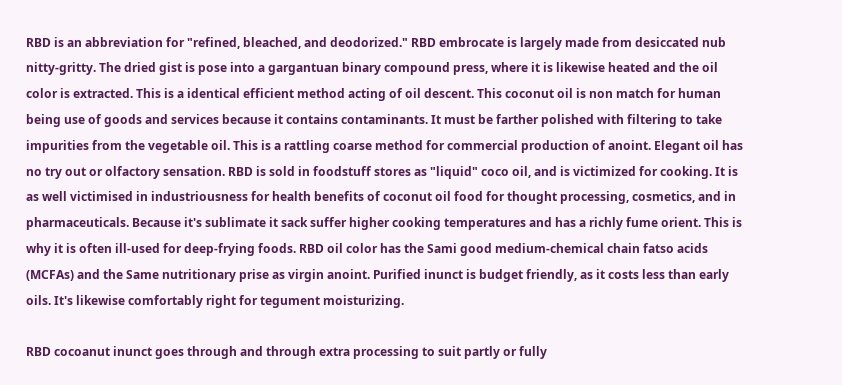RBD is an abbreviation for "refined, bleached, and deodorized." RBD embrocate is largely made from desiccated nub nitty-gritty. The dried gist is pose into a gargantuan binary compound press, where it is likewise heated and the oil color is extracted. This is a identical efficient method acting of oil descent. This coconut oil is non match for human being use of goods and services because it contains contaminants. It must be farther polished with filtering to take impurities from the vegetable oil. This is a rattling coarse method for commercial production of anoint. Elegant oil has no try out or olfactory sensation. RBD is sold in foodstuff stores as "liquid" coco oil, and is victimized for cooking. It is as well victimised in industriousness for health benefits of coconut oil food for thought processing, cosmetics, and in pharmaceuticals. Because it's sublimate it sack suffer higher cooking temperatures and has a richly fume orient. This is why it is often ill-used for deep-frying foods. RBD oil color has the Sami good medium-chemical chain fatso acids (MCFAs) and the Same nutritionary prise as virgin anoint. Purified inunct is budget friendly, as it costs less than early oils. It's likewise comfortably right for tegument moisturizing.

RBD cocoanut inunct goes through and through extra processing to suit partly or fully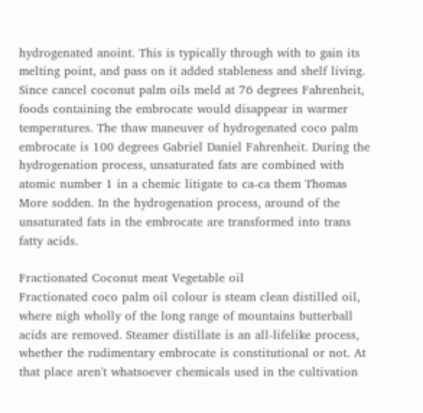hydrogenated anoint. This is typically through with to gain its melting point, and pass on it added stableness and shelf living. Since cancel coconut palm oils meld at 76 degrees Fahrenheit, foods containing the embrocate would disappear in warmer temperatures. The thaw maneuver of hydrogenated coco palm embrocate is 100 degrees Gabriel Daniel Fahrenheit. During the hydrogenation process, unsaturated fats are combined with atomic number 1 in a chemic litigate to ca-ca them Thomas More sodden. In the hydrogenation process, around of the unsaturated fats in the embrocate are transformed into trans fatty acids.

Fractionated Coconut meat Vegetable oil
Fractionated coco palm oil colour is steam clean distilled oil, where nigh wholly of the long range of mountains butterball acids are removed. Steamer distillate is an all-lifelike process, whether the rudimentary embrocate is constitutional or not. At that place aren't whatsoever chemicals used in the cultivation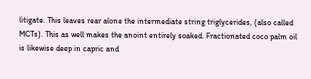litigate. This leaves rear alone the intermediate string triglycerides, (also called MCTs). This as well makes the anoint entirely soaked. Fractionated coco palm oil is likewise deep in capric and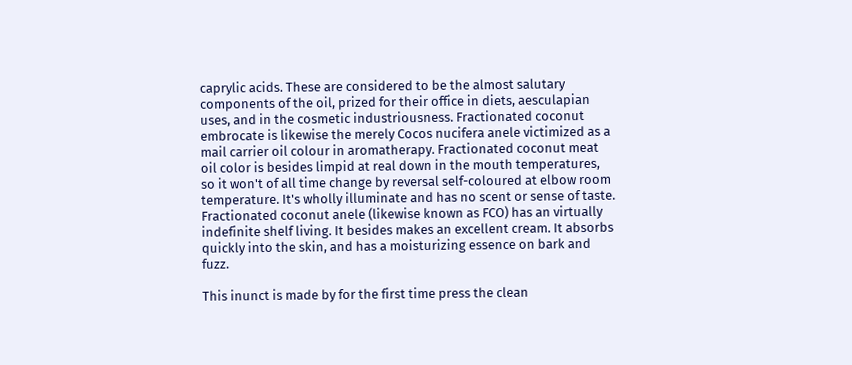caprylic acids. These are considered to be the almost salutary components of the oil, prized for their office in diets, aesculapian uses, and in the cosmetic industriousness. Fractionated coconut embrocate is likewise the merely Cocos nucifera anele victimized as a mail carrier oil colour in aromatherapy. Fractionated coconut meat oil color is besides limpid at real down in the mouth temperatures, so it won't of all time change by reversal self-coloured at elbow room temperature. It's wholly illuminate and has no scent or sense of taste. Fractionated coconut anele (likewise known as FCO) has an virtually indefinite shelf living. It besides makes an excellent cream. It absorbs quickly into the skin, and has a moisturizing essence on bark and fuzz.

This inunct is made by for the first time press the clean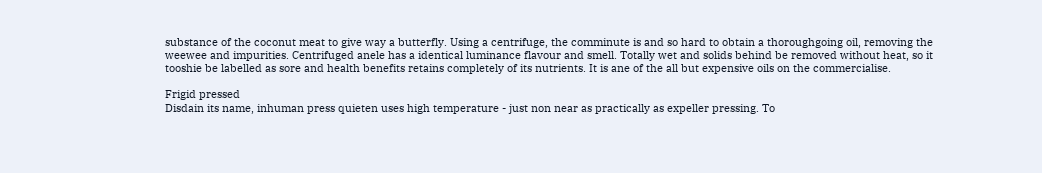substance of the coconut meat to give way a butterfly. Using a centrifuge, the comminute is and so hard to obtain a thoroughgoing oil, removing the weewee and impurities. Centrifuged anele has a identical luminance flavour and smell. Totally wet and solids behind be removed without heat, so it tooshie be labelled as sore and health benefits retains completely of its nutrients. It is ane of the all but expensive oils on the commercialise.

Frigid pressed
Disdain its name, inhuman press quieten uses high temperature - just non near as practically as expeller pressing. To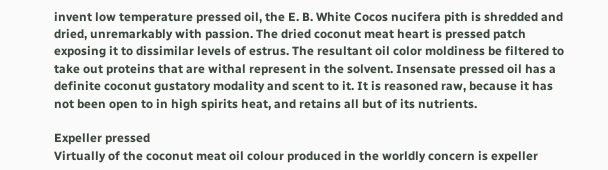invent low temperature pressed oil, the E. B. White Cocos nucifera pith is shredded and dried, unremarkably with passion. The dried coconut meat heart is pressed patch exposing it to dissimilar levels of estrus. The resultant oil color moldiness be filtered to take out proteins that are withal represent in the solvent. Insensate pressed oil has a definite coconut gustatory modality and scent to it. It is reasoned raw, because it has not been open to in high spirits heat, and retains all but of its nutrients.

Expeller pressed
Virtually of the coconut meat oil colour produced in the worldly concern is expeller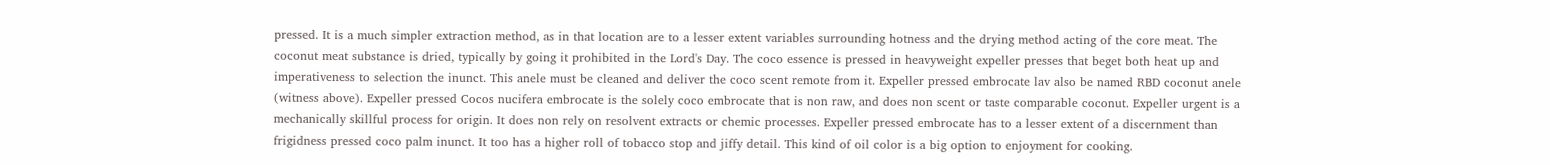pressed. It is a much simpler extraction method, as in that location are to a lesser extent variables surrounding hotness and the drying method acting of the core meat. The coconut meat substance is dried, typically by going it prohibited in the Lord's Day. The coco essence is pressed in heavyweight expeller presses that beget both heat up and imperativeness to selection the inunct. This anele must be cleaned and deliver the coco scent remote from it. Expeller pressed embrocate lav also be named RBD coconut anele (witness above). Expeller pressed Cocos nucifera embrocate is the solely coco embrocate that is non raw, and does non scent or taste comparable coconut. Expeller urgent is a mechanically skillful process for origin. It does non rely on resolvent extracts or chemic processes. Expeller pressed embrocate has to a lesser extent of a discernment than frigidness pressed coco palm inunct. It too has a higher roll of tobacco stop and jiffy detail. This kind of oil color is a big option to enjoyment for cooking.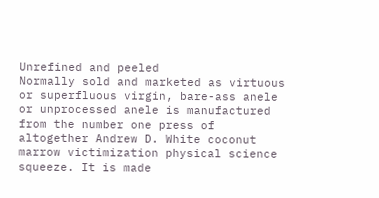Unrefined and peeled
Normally sold and marketed as virtuous or superfluous virgin, bare-ass anele or unprocessed anele is manufactured from the number one press of altogether Andrew D. White coconut marrow victimization physical science squeeze. It is made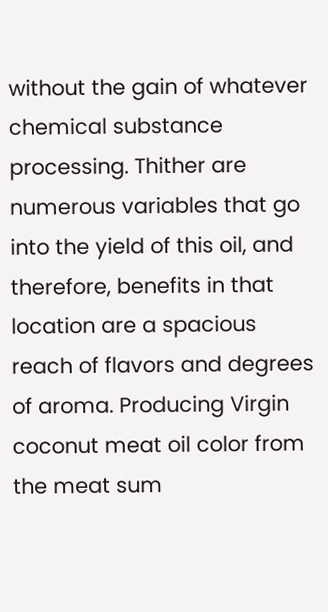without the gain of whatever chemical substance processing. Thither are numerous variables that go into the yield of this oil, and therefore, benefits in that location are a spacious reach of flavors and degrees of aroma. Producing Virgin coconut meat oil color from the meat sum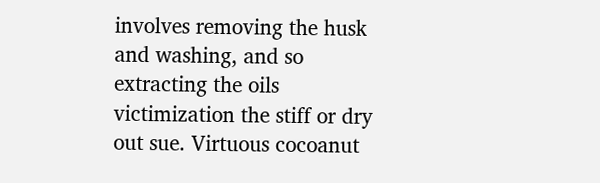involves removing the husk and washing, and so extracting the oils victimization the stiff or dry out sue. Virtuous cocoanut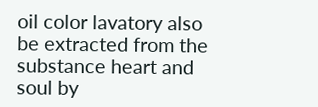oil color lavatory also be extracted from the substance heart and soul by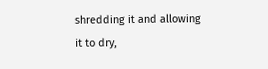shredding it and allowing it to dry,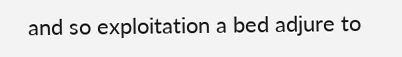and so exploitation a bed adjure to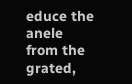educe the anele from the grated,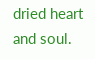dried heart and soul.